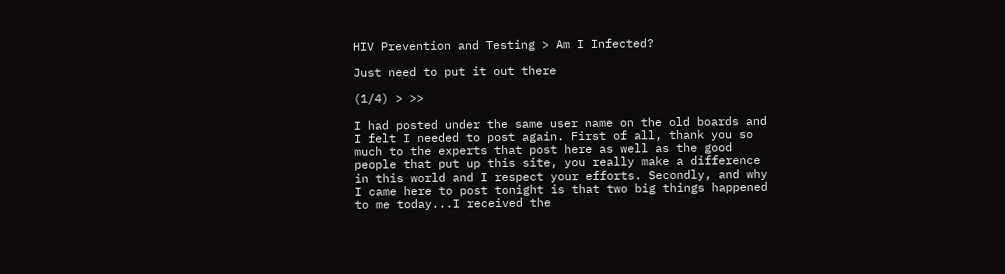HIV Prevention and Testing > Am I Infected?

Just need to put it out there

(1/4) > >>

I had posted under the same user name on the old boards and I felt I needed to post again. First of all, thank you so much to the experts that post here as well as the good people that put up this site, you really make a difference in this world and I respect your efforts. Secondly, and why I came here to post tonight is that two big things happened to me today...I received the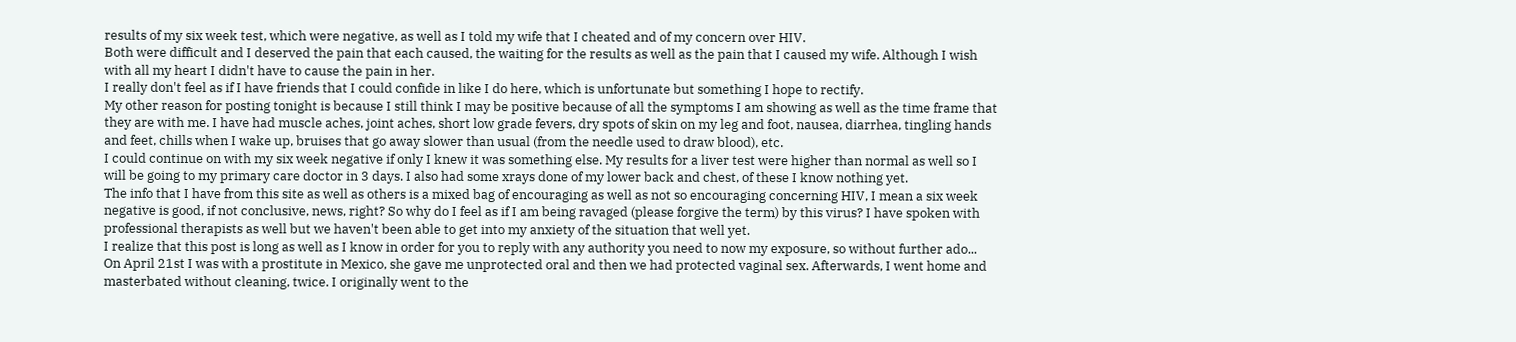results of my six week test, which were negative, as well as I told my wife that I cheated and of my concern over HIV.
Both were difficult and I deserved the pain that each caused, the waiting for the results as well as the pain that I caused my wife. Although I wish with all my heart I didn't have to cause the pain in her.
I really don't feel as if I have friends that I could confide in like I do here, which is unfortunate but something I hope to rectify.
My other reason for posting tonight is because I still think I may be positive because of all the symptoms I am showing as well as the time frame that they are with me. I have had muscle aches, joint aches, short low grade fevers, dry spots of skin on my leg and foot, nausea, diarrhea, tingling hands and feet, chills when I wake up, bruises that go away slower than usual (from the needle used to draw blood), etc.
I could continue on with my six week negative if only I knew it was something else. My results for a liver test were higher than normal as well so I will be going to my primary care doctor in 3 days. I also had some xrays done of my lower back and chest, of these I know nothing yet.
The info that I have from this site as well as others is a mixed bag of encouraging as well as not so encouraging concerning HIV, I mean a six week negative is good, if not conclusive, news, right? So why do I feel as if I am being ravaged (please forgive the term) by this virus? I have spoken with professional therapists as well but we haven't been able to get into my anxiety of the situation that well yet.
I realize that this post is long as well as I know in order for you to reply with any authority you need to now my exposure, so without further ado...
On April 21st I was with a prostitute in Mexico, she gave me unprotected oral and then we had protected vaginal sex. Afterwards, I went home and masterbated without cleaning, twice. I originally went to the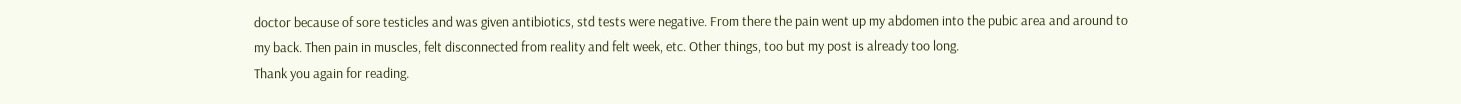doctor because of sore testicles and was given antibiotics, std tests were negative. From there the pain went up my abdomen into the pubic area and around to my back. Then pain in muscles, felt disconnected from reality and felt week, etc. Other things, too but my post is already too long.
Thank you again for reading.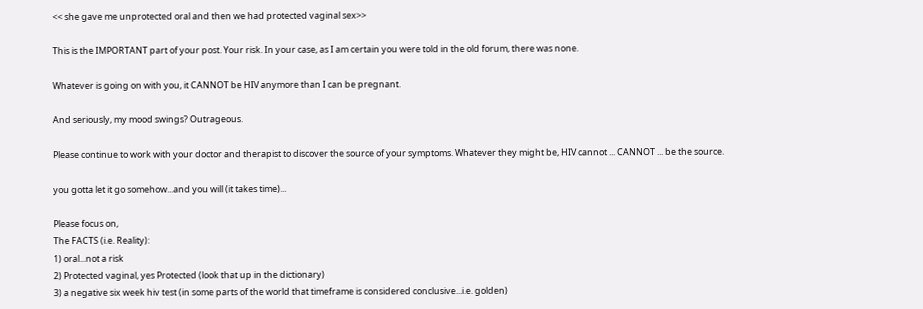<< she gave me unprotected oral and then we had protected vaginal sex>>

This is the IMPORTANT part of your post. Your risk. In your case, as I am certain you were told in the old forum, there was none.

Whatever is going on with you, it CANNOT be HIV anymore than I can be pregnant.

And seriously, my mood swings? Outrageous.

Please continue to work with your doctor and therapist to discover the source of your symptoms. Whatever they might be, HIV cannot ... CANNOT ... be the source.

you gotta let it go somehow...and you will (it takes time)...

Please focus on,
The FACTS (i.e. Reality):
1) oral...not a risk
2) Protected vaginal, yes Protected (look that up in the dictionary)
3) a negative six week hiv test (in some parts of the world that timeframe is considered conclusive...i.e. golden)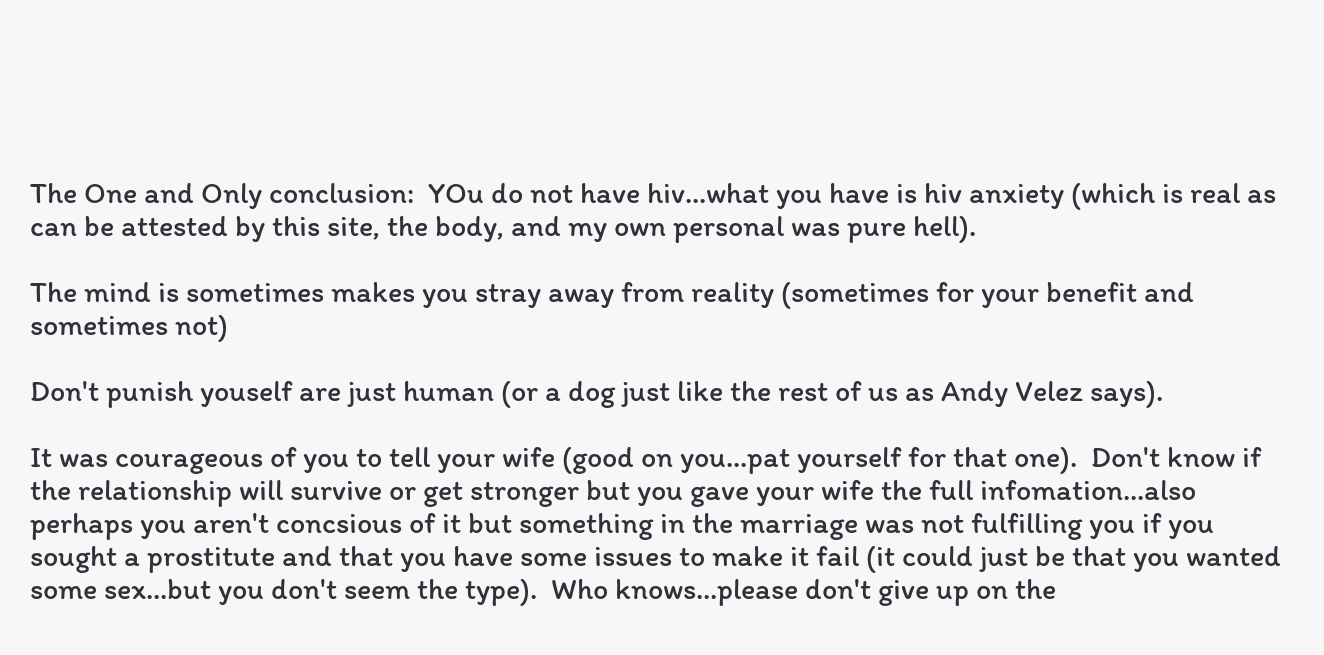The One and Only conclusion:  YOu do not have hiv...what you have is hiv anxiety (which is real as can be attested by this site, the body, and my own personal was pure hell).

The mind is sometimes makes you stray away from reality (sometimes for your benefit and sometimes not)

Don't punish youself are just human (or a dog just like the rest of us as Andy Velez says).

It was courageous of you to tell your wife (good on you...pat yourself for that one).  Don't know if the relationship will survive or get stronger but you gave your wife the full infomation...also perhaps you aren't concsious of it but something in the marriage was not fulfilling you if you sought a prostitute and that you have some issues to make it fail (it could just be that you wanted some sex...but you don't seem the type).  Who knows...please don't give up on the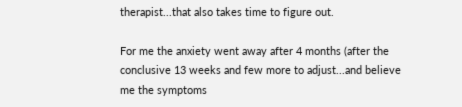therapist...that also takes time to figure out.

For me the anxiety went away after 4 months (after the conclusive 13 weeks and few more to adjust...and believe me the symptoms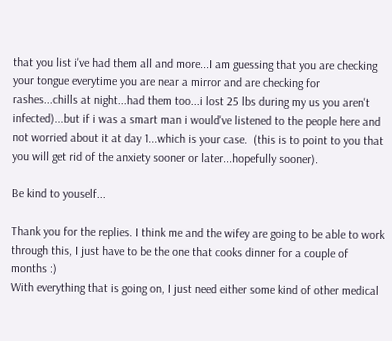that you list i've had them all and more...I am guessing that you are checking your tongue everytime you are near a mirror and are checking for rashes...chills at night...had them too...i lost 25 lbs during my us you aren't infected)...but if i was a smart man i would've listened to the people here and not worried about it at day 1...which is your case.  (this is to point to you that you will get rid of the anxiety sooner or later...hopefully sooner).

Be kind to youself...

Thank you for the replies. I think me and the wifey are going to be able to work through this, I just have to be the one that cooks dinner for a couple of months :)
With everything that is going on, I just need either some kind of other medical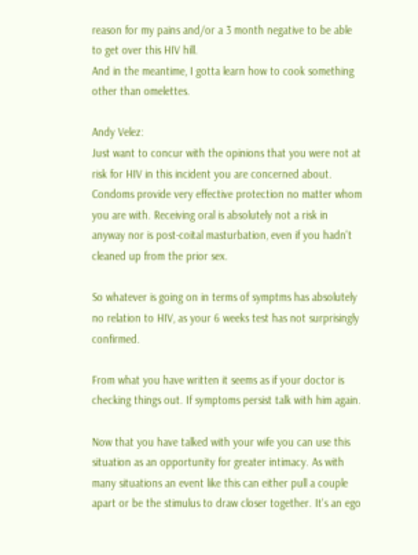reason for my pains and/or a 3 month negative to be able to get over this HIV hill.
And in the meantime, I gotta learn how to cook something other than omelettes.

Andy Velez:
Just want to concur with the opinions that you were not at risk for HIV in this incident you are concerned about. Condoms provide very effective protection no matter whom you are with. Receiving oral is absolutely not a risk in anyway nor is post-coital masturbation, even if you hadn't cleaned up from the prior sex.

So whatever is going on in terms of symptms has absolutely no relation to HIV, as your 6 weeks test has not surprisingly confirmed.

From what you have written it seems as if your doctor is checking things out. If symptoms persist talk with him again.

Now that you have talked with your wife you can use this situation as an opportunity for greater intimacy. As with many situations an event like this can either pull a couple apart or be the stimulus to draw closer together. It's an ego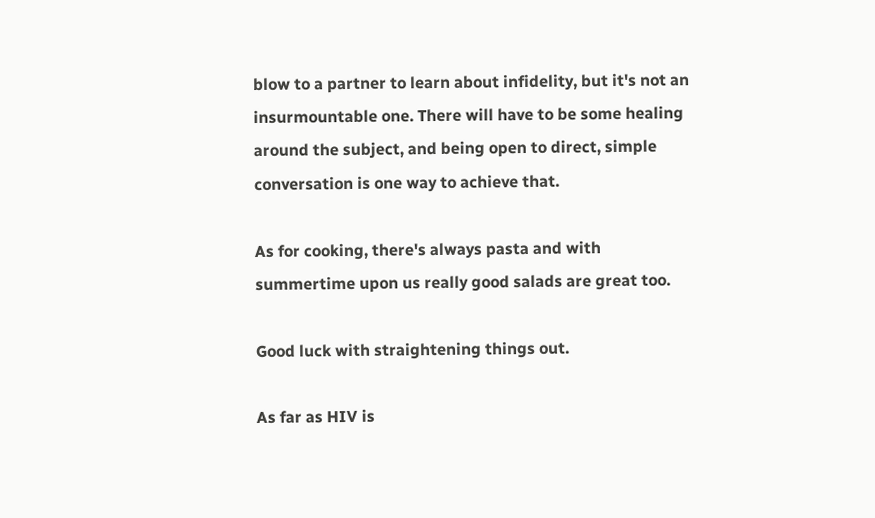blow to a partner to learn about infidelity, but it's not an insurmountable one. There will have to be some healing around the subject, and being open to direct, simple conversation is one way to achieve that.

As for cooking, there's always pasta and with summertime upon us really good salads are great too.

Good luck with straightening things out.

As far as HIV is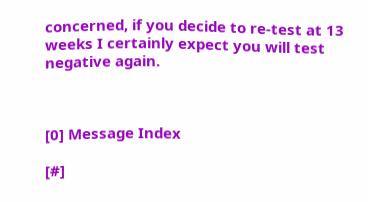concerned, if you decide to re-test at 13 weeks I certainly expect you will test negative again.



[0] Message Index

[#]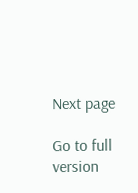Next page

Go to full version